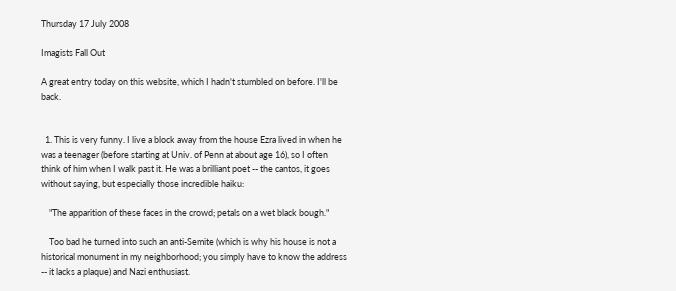Thursday 17 July 2008

Imagists Fall Out

A great entry today on this website, which I hadn't stumbled on before. I'll be back.


  1. This is very funny. I live a block away from the house Ezra lived in when he was a teenager (before starting at Univ. of Penn at about age 16), so I often think of him when I walk past it. He was a brilliant poet -- the cantos, it goes without saying, but especially those incredible haiku:

    "The apparition of these faces in the crowd; petals on a wet black bough."

    Too bad he turned into such an anti-Semite (which is why his house is not a historical monument in my neighborhood; you simply have to know the address -- it lacks a plaque) and Nazi enthusiast.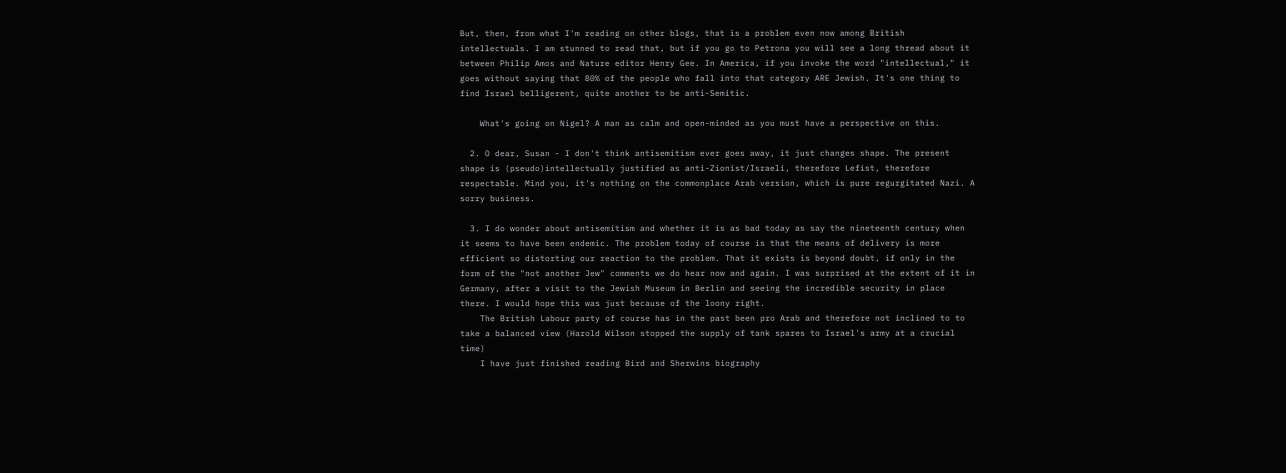But, then, from what I'm reading on other blogs, that is a problem even now among British intellectuals. I am stunned to read that, but if you go to Petrona you will see a long thread about it between Philip Amos and Nature editor Henry Gee. In America, if you invoke the word "intellectual," it goes without saying that 80% of the people who fall into that category ARE Jewish. It's one thing to find Israel belligerent, quite another to be anti-Semitic.

    What's going on Nigel? A man as calm and open-minded as you must have a perspective on this.

  2. O dear, Susan - I don't think antisemitism ever goes away, it just changes shape. The present shape is (pseudo)intellectually justified as anti-Zionist/Israeli, therefore Lefist, therefore respectable. Mind you, it's nothing on the commonplace Arab version, which is pure regurgitated Nazi. A sorry business.

  3. I do wonder about antisemitism and whether it is as bad today as say the nineteenth century when it seems to have been endemic. The problem today of course is that the means of delivery is more efficient so distorting our reaction to the problem. That it exists is beyond doubt, if only in the form of the "not another Jew" comments we do hear now and again. I was surprised at the extent of it in Germany, after a visit to the Jewish Museum in Berlin and seeing the incredible security in place there. I would hope this was just because of the loony right.
    The British Labour party of course has in the past been pro Arab and therefore not inclined to to take a balanced view (Harold Wilson stopped the supply of tank spares to Israel's army at a crucial time)
    I have just finished reading Bird and Sherwins biography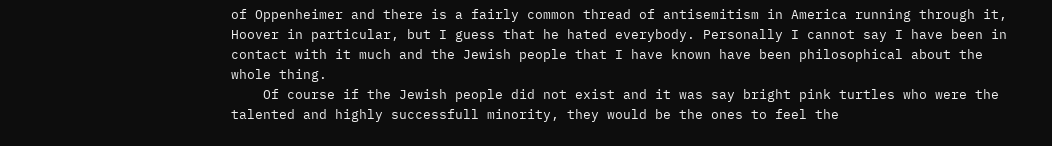of Oppenheimer and there is a fairly common thread of antisemitism in America running through it, Hoover in particular, but I guess that he hated everybody. Personally I cannot say I have been in contact with it much and the Jewish people that I have known have been philosophical about the whole thing.
    Of course if the Jewish people did not exist and it was say bright pink turtles who were the talented and highly successfull minority, they would be the ones to feel the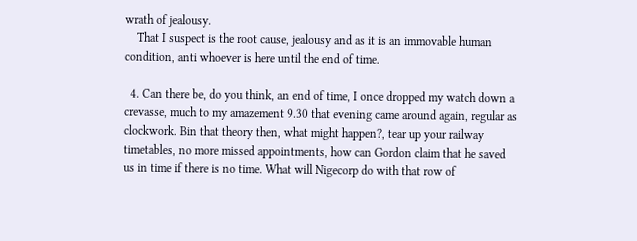wrath of jealousy.
    That I suspect is the root cause, jealousy and as it is an immovable human condition, anti whoever is here until the end of time.

  4. Can there be, do you think, an end of time, I once dropped my watch down a crevasse, much to my amazement 9.30 that evening came around again, regular as clockwork. Bin that theory then, what might happen?, tear up your railway timetables, no more missed appointments, how can Gordon claim that he saved us in time if there is no time. What will Nigecorp do with that row of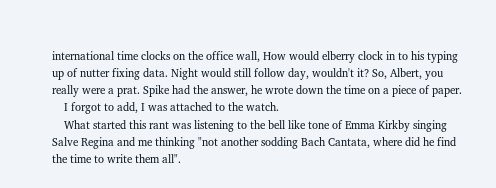international time clocks on the office wall, How would elberry clock in to his typing up of nutter fixing data. Night would still follow day, wouldn't it? So, Albert, you really were a prat. Spike had the answer, he wrote down the time on a piece of paper.
    I forgot to add, I was attached to the watch.
    What started this rant was listening to the bell like tone of Emma Kirkby singing Salve Regina and me thinking "not another sodding Bach Cantata, where did he find the time to write them all".